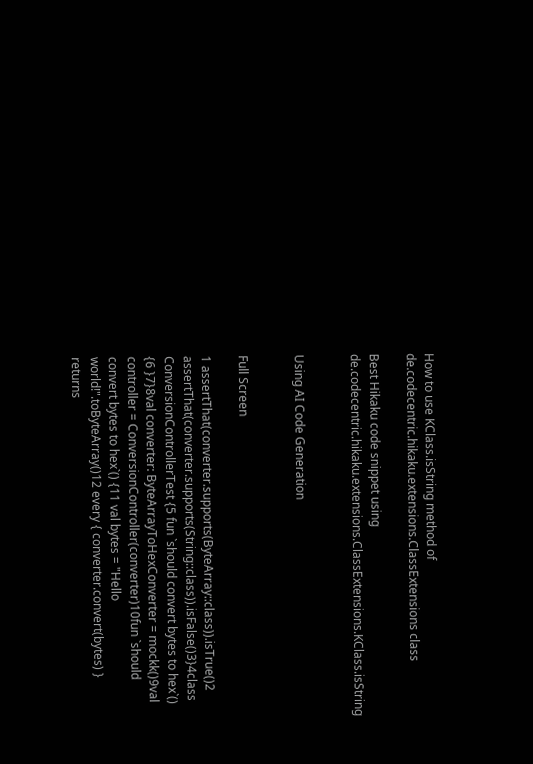How to use KClass.isString method of de.codecentric.hikaku.extensions.ClassExtensions class

Best Hikaku code snippet using de.codecentric.hikaku.extensions.ClassExtensions.KClass.isString


Using AI Code Generation


Full Screen

1 assertThat(converter.supports(ByteArray::class)).isTrue()2 assertThat(converter.supports(String::class)).isFalse()3}4class ConversionControllerTest {5 fun `should convert bytes to hex`() {6 }7}8val converter: ByteArrayToHexConverter = mockk()9val controller = ConversionController(converter)10fun `should convert bytes to hex`() {11 val bytes = "Hello world!".toByteArray()12 every { converter.convert(bytes) } returns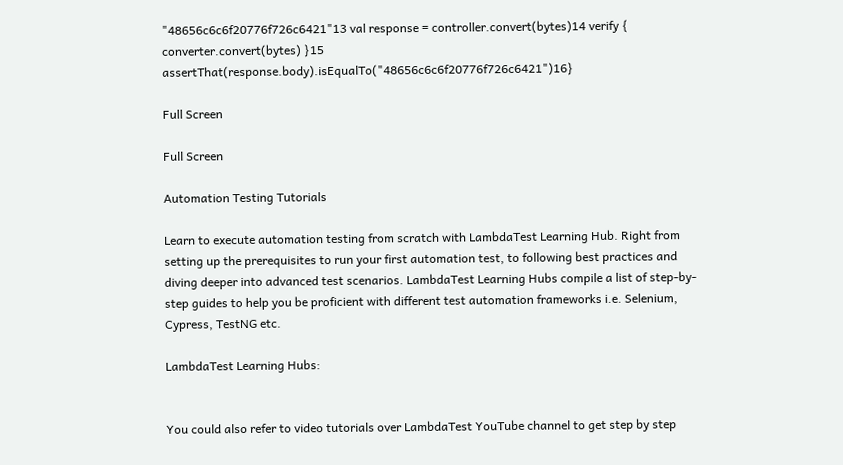"48656c6c6f20776f726c6421"13 val response = controller.convert(bytes)14 verify { converter.convert(bytes) }15 assertThat(response.body).isEqualTo("48656c6c6f20776f726c6421")16}

Full Screen

Full Screen

Automation Testing Tutorials

Learn to execute automation testing from scratch with LambdaTest Learning Hub. Right from setting up the prerequisites to run your first automation test, to following best practices and diving deeper into advanced test scenarios. LambdaTest Learning Hubs compile a list of step-by-step guides to help you be proficient with different test automation frameworks i.e. Selenium, Cypress, TestNG etc.

LambdaTest Learning Hubs:


You could also refer to video tutorials over LambdaTest YouTube channel to get step by step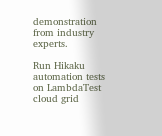demonstration from industry experts.

Run Hikaku automation tests on LambdaTest cloud grid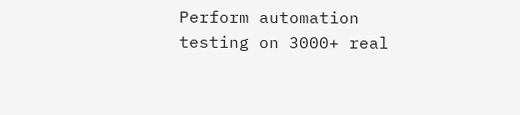Perform automation testing on 3000+ real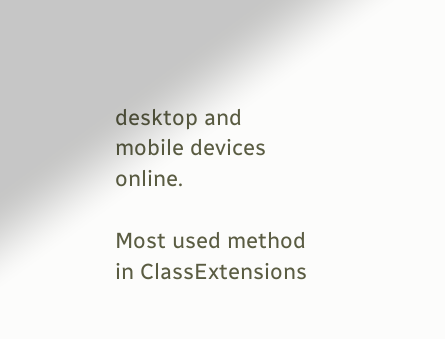desktop and mobile devices online.

Most used method in ClassExtensions